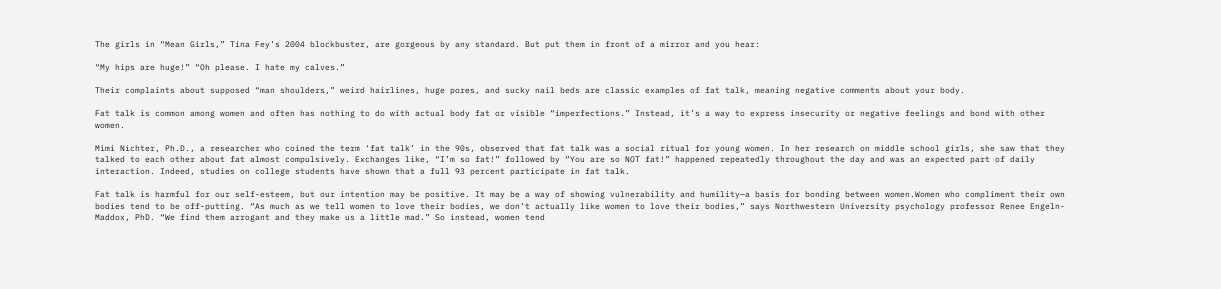The girls in “Mean Girls,” Tina Fey’s 2004 blockbuster, are gorgeous by any standard. But put them in front of a mirror and you hear:

“My hips are huge!” “Oh please. I hate my calves.”

Their complaints about supposed “man shoulders,” weird hairlines, huge pores, and sucky nail beds are classic examples of fat talk, meaning negative comments about your body.

Fat talk is common among women and often has nothing to do with actual body fat or visible “imperfections.” Instead, it’s a way to express insecurity or negative feelings and bond with other women.

Mimi Nichter, Ph.D., a researcher who coined the term ‘fat talk’ in the 90s, observed that fat talk was a social ritual for young women. In her research on middle school girls, she saw that they talked to each other about fat almost compulsively. Exchanges like, “I’m so fat!” followed by “You are so NOT fat!” happened repeatedly throughout the day and was an expected part of daily interaction. Indeed, studies on college students have shown that a full 93 percent participate in fat talk.

Fat talk is harmful for our self-esteem, but our intention may be positive. It may be a way of showing vulnerability and humility—a basis for bonding between women.Women who compliment their own bodies tend to be off-putting. “As much as we tell women to love their bodies, we don’t actually like women to love their bodies,” says Northwestern University psychology professor Renee Engeln-Maddox, PhD. “We find them arrogant and they make us a little mad.” So instead, women tend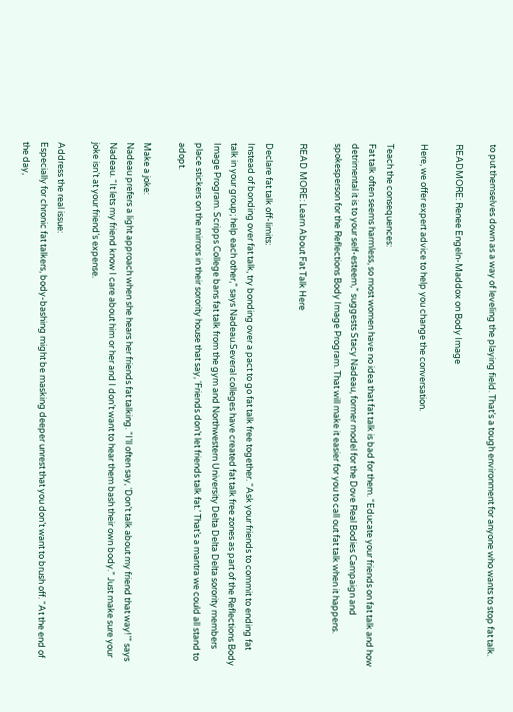to put themselves down as a way of leveling the playing field. That’s a tough environment for anyone who wants to stop fat talk.

READMORE: Renee Engeln-Maddox on Body Image

Here, we offer expert advice to help you change the conversation.

Teach the consequences:
Fat talk often seems harmless, so most women have no idea that fat talk is bad for them. “Educate your friends on fat talk and how detrimental it is to your self-esteem,” suggests Stacy Nadeau, former model for the Dove Real Bodies Campaign and spokesperson for the Reflections Body Image Program. That will make it easier for you to call out fat talk when it happens.

READ MORE: Learn About Fat Talk Here

Declare fat talk off-limits:
Instead of bonding over fat talk, try bonding over a pact to go fat talk free together. “Ask your friends to commit to ending fat talk in your group; help each other,” says Nadeau.Several colleges have created fat talk free zones as part of the Reflections Body Image Program. Scripps College bans fat talk from the gym and Northwestern University Delta Delta Delta sorority members place stickers on the mirrors in their sorority house that say, ‘Friends don’t let friends talk fat.’ That’s a mantra we could all stand to adopt.

Make a joke:
Nadeau prefers a light approach when she hears her friends fat talking. “I’ll often say, ‘Don’t talk about my friend that way!’” says Nadeau. “It lets my friend know I care about him or her and I don’t want to hear them bash their own body.” Just make sure your joke isn’t at your friend’s expense.

Address the real issue:
Especially for chronic fat talkers, body-bashing might be masking deeper unrest that you don’t want to brush off. “At the end of the day,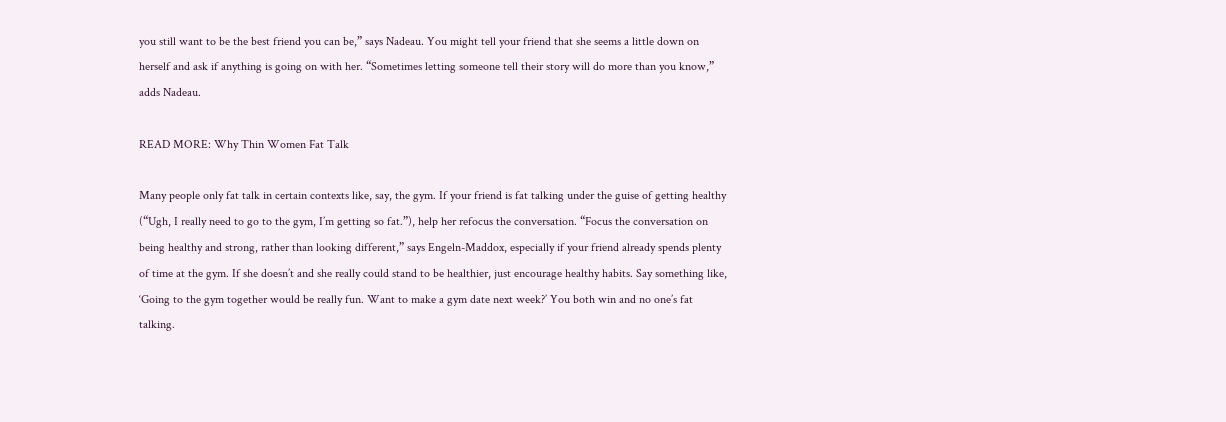you still want to be the best friend you can be,” says Nadeau. You might tell your friend that she seems a little down on herself and ask if anything is going on with her. “Sometimes letting someone tell their story will do more than you know,” adds Nadeau.

READ MORE: Why Thin Women Fat Talk

Many people only fat talk in certain contexts like, say, the gym. If your friend is fat talking under the guise of getting healthy (“Ugh, I really need to go to the gym, I’m getting so fat.”), help her refocus the conversation. “Focus the conversation on being healthy and strong, rather than looking different,” says Engeln-Maddox, especially if your friend already spends plenty of time at the gym. If she doesn’t and she really could stand to be healthier, just encourage healthy habits. Say something like, ‘Going to the gym together would be really fun. Want to make a gym date next week?’ You both win and no one’s fat talking.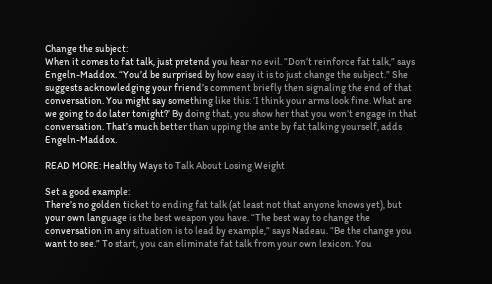Change the subject:
When it comes to fat talk, just pretend you hear no evil. “Don’t reinforce fat talk,” says Engeln-Maddox. “You’d be surprised by how easy it is to just change the subject.” She suggests acknowledging your friend’s comment briefly then signaling the end of that conversation. You might say something like this: ‘I think your arms look fine. What are we going to do later tonight?’ By doing that, you show her that you won’t engage in that conversation. That’s much better than upping the ante by fat talking yourself, adds Engeln-Maddox.

READ MORE: Healthy Ways to Talk About Losing Weight

Set a good example:
There’s no golden ticket to ending fat talk (at least not that anyone knows yet), but your own language is the best weapon you have. “The best way to change the conversation in any situation is to lead by example,” says Nadeau. “Be the change you want to see.” To start, you can eliminate fat talk from your own lexicon. You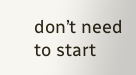don’t need to start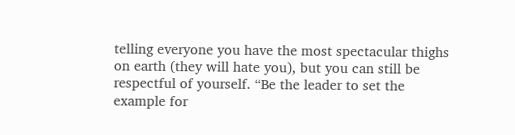telling everyone you have the most spectacular thighs on earth (they will hate you), but you can still be respectful of yourself. “Be the leader to set the example for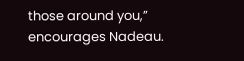those around you,” encourages Nadeau.